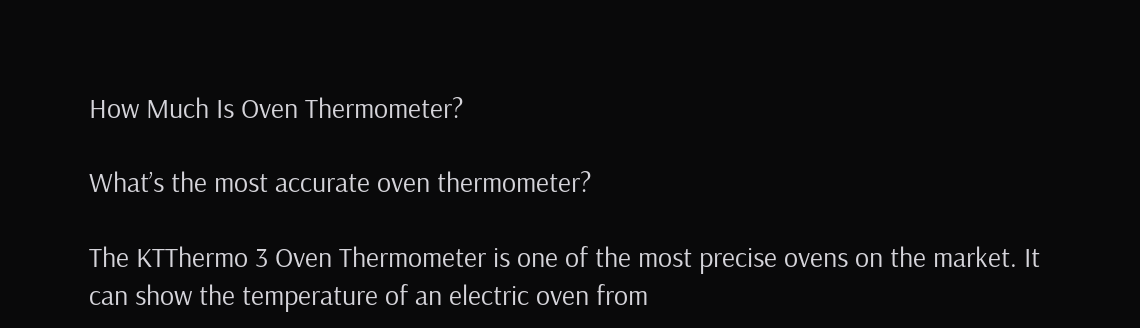How Much Is Oven Thermometer?

What’s the most accurate oven thermometer?

The KTThermo 3 Oven Thermometer is one of the most precise ovens on the market. It can show the temperature of an electric oven from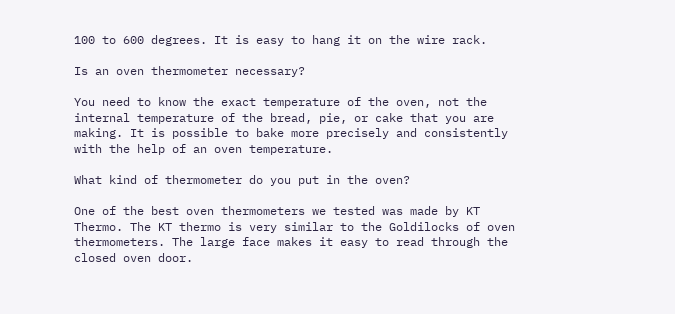100 to 600 degrees. It is easy to hang it on the wire rack.

Is an oven thermometer necessary?

You need to know the exact temperature of the oven, not the internal temperature of the bread, pie, or cake that you are making. It is possible to bake more precisely and consistently with the help of an oven temperature.

What kind of thermometer do you put in the oven?

One of the best oven thermometers we tested was made by KT Thermo. The KT thermo is very similar to the Goldilocks of oven thermometers. The large face makes it easy to read through the closed oven door.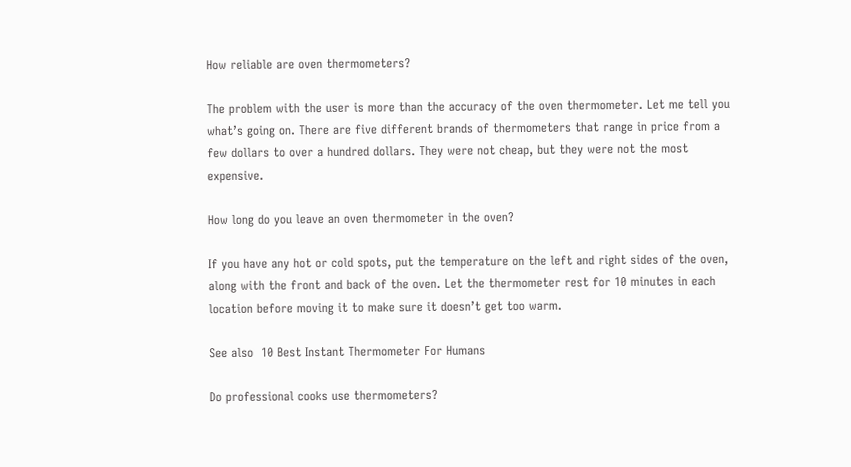How reliable are oven thermometers?

The problem with the user is more than the accuracy of the oven thermometer. Let me tell you what’s going on. There are five different brands of thermometers that range in price from a few dollars to over a hundred dollars. They were not cheap, but they were not the most expensive.

How long do you leave an oven thermometer in the oven?

If you have any hot or cold spots, put the temperature on the left and right sides of the oven, along with the front and back of the oven. Let the thermometer rest for 10 minutes in each location before moving it to make sure it doesn’t get too warm.

See also  10 Best Instant Thermometer For Humans

Do professional cooks use thermometers?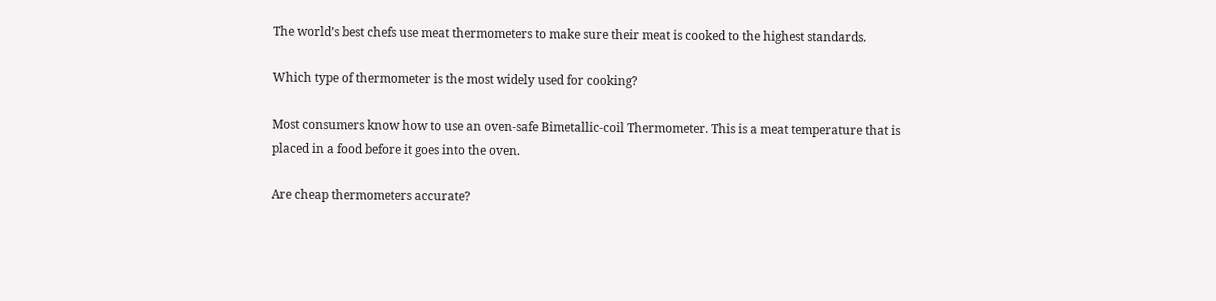The world’s best chefs use meat thermometers to make sure their meat is cooked to the highest standards.

Which type of thermometer is the most widely used for cooking?

Most consumers know how to use an oven-safe Bimetallic-coil Thermometer. This is a meat temperature that is placed in a food before it goes into the oven.

Are cheap thermometers accurate?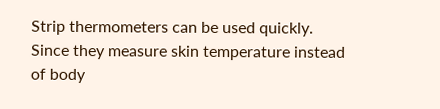Strip thermometers can be used quickly. Since they measure skin temperature instead of body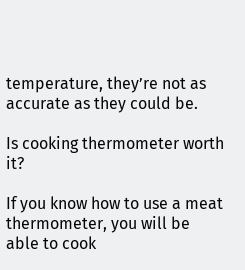temperature, they’re not as accurate as they could be.

Is cooking thermometer worth it?

If you know how to use a meat thermometer, you will be able to cook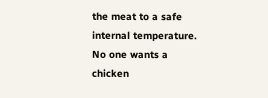the meat to a safe internal temperature. No one wants a chicken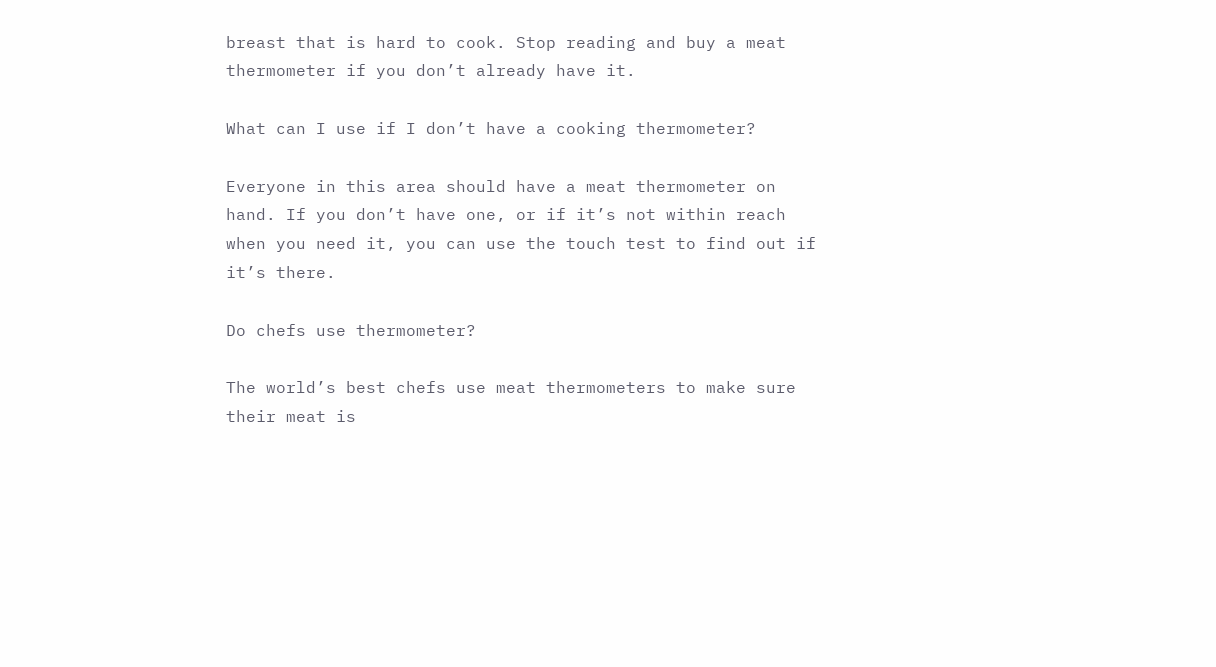breast that is hard to cook. Stop reading and buy a meat thermometer if you don’t already have it.

What can I use if I don’t have a cooking thermometer?

Everyone in this area should have a meat thermometer on hand. If you don’t have one, or if it’s not within reach when you need it, you can use the touch test to find out if it’s there.

Do chefs use thermometer?

The world’s best chefs use meat thermometers to make sure their meat is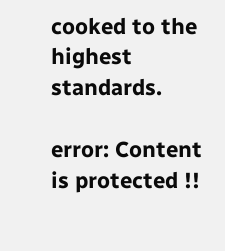cooked to the highest standards.

error: Content is protected !!